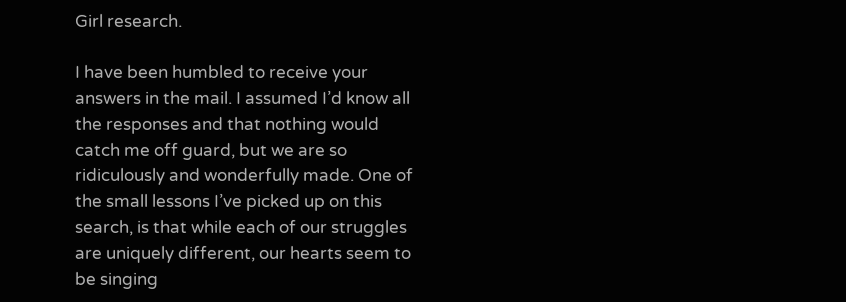Girl research.

I have been humbled to receive your answers in the mail. I assumed I’d know all the responses and that nothing would catch me off guard, but we are so ridiculously and wonderfully made. One of the small lessons I’ve picked up on this search, is that while each of our struggles are uniquely different, our hearts seem to be singing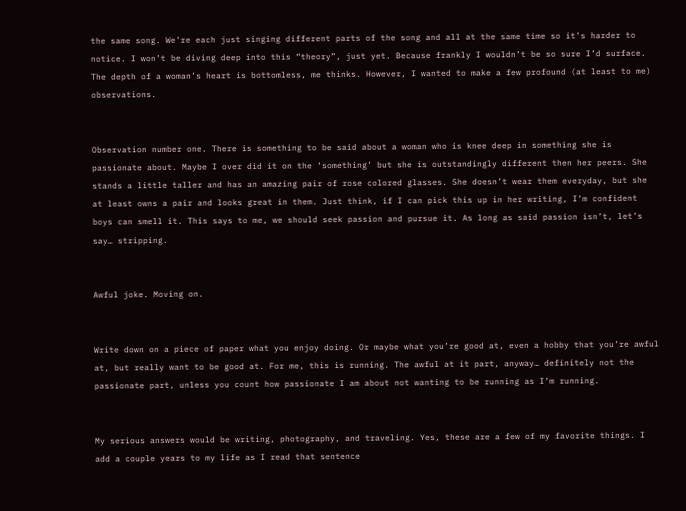the same song. We’re each just singing different parts of the song and all at the same time so it’s harder to notice. I won’t be diving deep into this “theory”, just yet. Because frankly I wouldn’t be so sure I’d surface. The depth of a woman’s heart is bottomless, me thinks. However, I wanted to make a few profound (at least to me) observations.


Observation number one. There is something to be said about a woman who is knee deep in something she is passionate about. Maybe I over did it on the ‘something’ but she is outstandingly different then her peers. She stands a little taller and has an amazing pair of rose colored glasses. She doesn’t wear them everyday, but she at least owns a pair and looks great in them. Just think, if I can pick this up in her writing, I’m confident boys can smell it. This says to me, we should seek passion and pursue it. As long as said passion isn’t, let’s say… stripping.


Awful joke. Moving on.


Write down on a piece of paper what you enjoy doing. Or maybe what you’re good at, even a hobby that you’re awful at, but really want to be good at. For me, this is running. The awful at it part, anyway… definitely not the passionate part, unless you count how passionate I am about not wanting to be running as I’m running.


My serious answers would be writing, photography, and traveling. Yes, these are a few of my favorite things. I add a couple years to my life as I read that sentence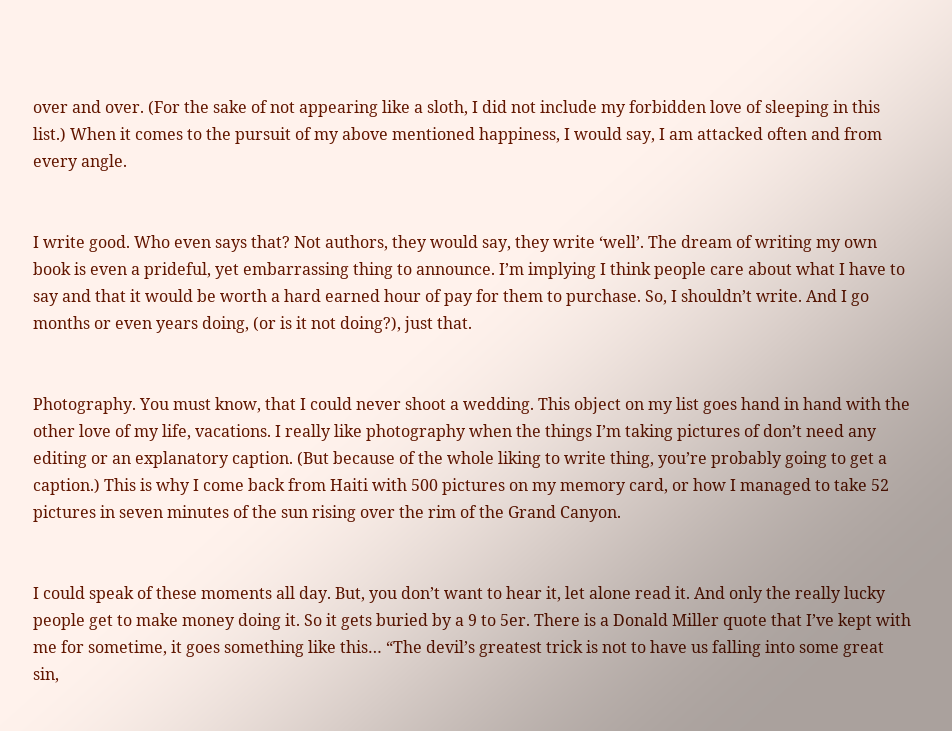over and over. (For the sake of not appearing like a sloth, I did not include my forbidden love of sleeping in this list.) When it comes to the pursuit of my above mentioned happiness, I would say, I am attacked often and from every angle.


I write good. Who even says that? Not authors, they would say, they write ‘well’. The dream of writing my own book is even a prideful, yet embarrassing thing to announce. I’m implying I think people care about what I have to say and that it would be worth a hard earned hour of pay for them to purchase. So, I shouldn’t write. And I go months or even years doing, (or is it not doing?), just that.


Photography. You must know, that I could never shoot a wedding. This object on my list goes hand in hand with the other love of my life, vacations. I really like photography when the things I’m taking pictures of don’t need any editing or an explanatory caption. (But because of the whole liking to write thing, you’re probably going to get a caption.) This is why I come back from Haiti with 500 pictures on my memory card, or how I managed to take 52 pictures in seven minutes of the sun rising over the rim of the Grand Canyon.


I could speak of these moments all day. But, you don’t want to hear it, let alone read it. And only the really lucky people get to make money doing it. So it gets buried by a 9 to 5er. There is a Donald Miller quote that I’ve kept with me for sometime, it goes something like this… “The devil’s greatest trick is not to have us falling into some great sin,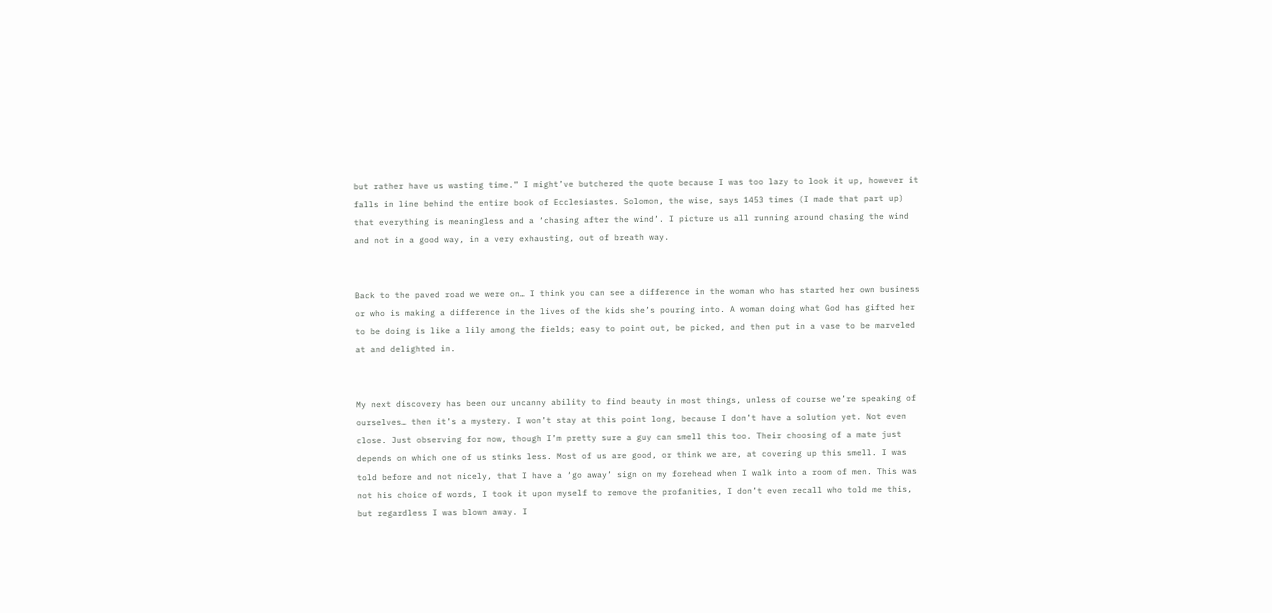but rather have us wasting time.” I might’ve butchered the quote because I was too lazy to look it up, however it falls in line behind the entire book of Ecclesiastes. Solomon, the wise, says 1453 times (I made that part up) that everything is meaningless and a ‘chasing after the wind’. I picture us all running around chasing the wind and not in a good way, in a very exhausting, out of breath way.


Back to the paved road we were on… I think you can see a difference in the woman who has started her own business or who is making a difference in the lives of the kids she’s pouring into. A woman doing what God has gifted her to be doing is like a lily among the fields; easy to point out, be picked, and then put in a vase to be marveled at and delighted in.


My next discovery has been our uncanny ability to find beauty in most things, unless of course we’re speaking of ourselves… then it’s a mystery. I won’t stay at this point long, because I don’t have a solution yet. Not even close. Just observing for now, though I’m pretty sure a guy can smell this too. Their choosing of a mate just depends on which one of us stinks less. Most of us are good, or think we are, at covering up this smell. I was told before and not nicely, that I have a ‘go away’ sign on my forehead when I walk into a room of men. This was not his choice of words, I took it upon myself to remove the profanities, I don’t even recall who told me this, but regardless I was blown away. I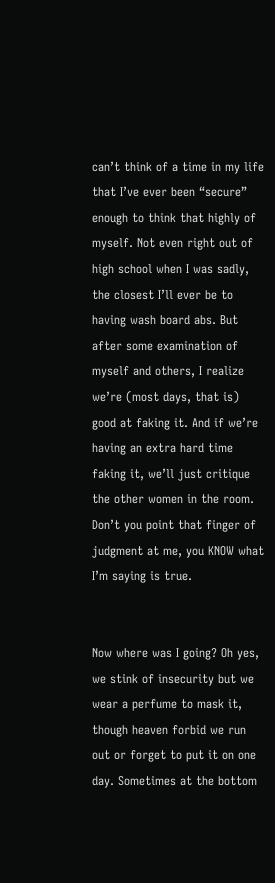can’t think of a time in my life that I’ve ever been “secure” enough to think that highly of myself. Not even right out of high school when I was sadly, the closest I’ll ever be to having wash board abs. But after some examination of myself and others, I realize we’re (most days, that is) good at faking it. And if we’re having an extra hard time faking it, we’ll just critique the other women in the room. Don’t you point that finger of judgment at me, you KNOW what I’m saying is true.


Now where was I going? Oh yes, we stink of insecurity but we wear a perfume to mask it, though heaven forbid we run out or forget to put it on one day. Sometimes at the bottom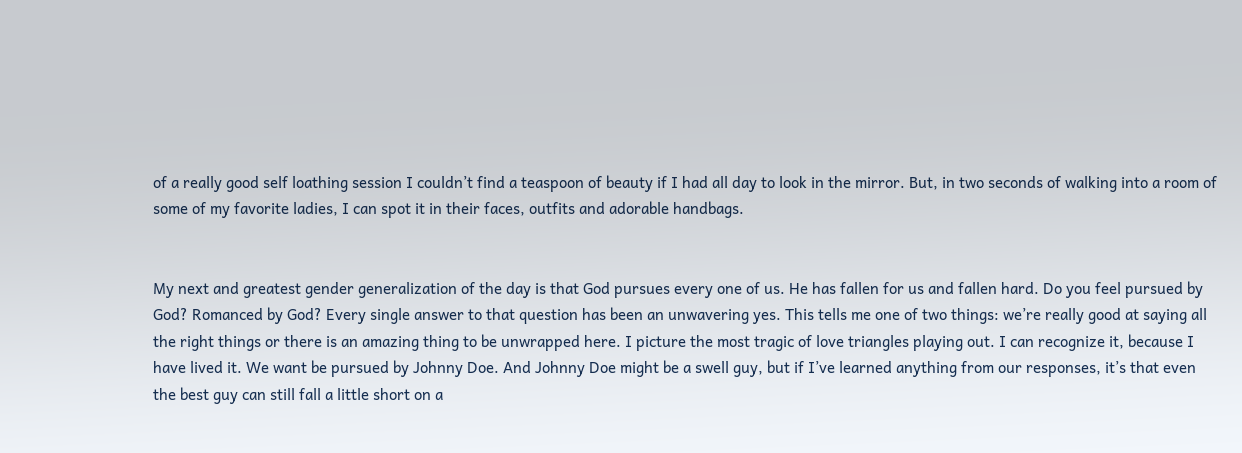of a really good self loathing session I couldn’t find a teaspoon of beauty if I had all day to look in the mirror. But, in two seconds of walking into a room of some of my favorite ladies, I can spot it in their faces, outfits and adorable handbags.


My next and greatest gender generalization of the day is that God pursues every one of us. He has fallen for us and fallen hard. Do you feel pursued by God? Romanced by God? Every single answer to that question has been an unwavering yes. This tells me one of two things: we’re really good at saying all the right things or there is an amazing thing to be unwrapped here. I picture the most tragic of love triangles playing out. I can recognize it, because I have lived it. We want be pursued by Johnny Doe. And Johnny Doe might be a swell guy, but if I’ve learned anything from our responses, it’s that even the best guy can still fall a little short on a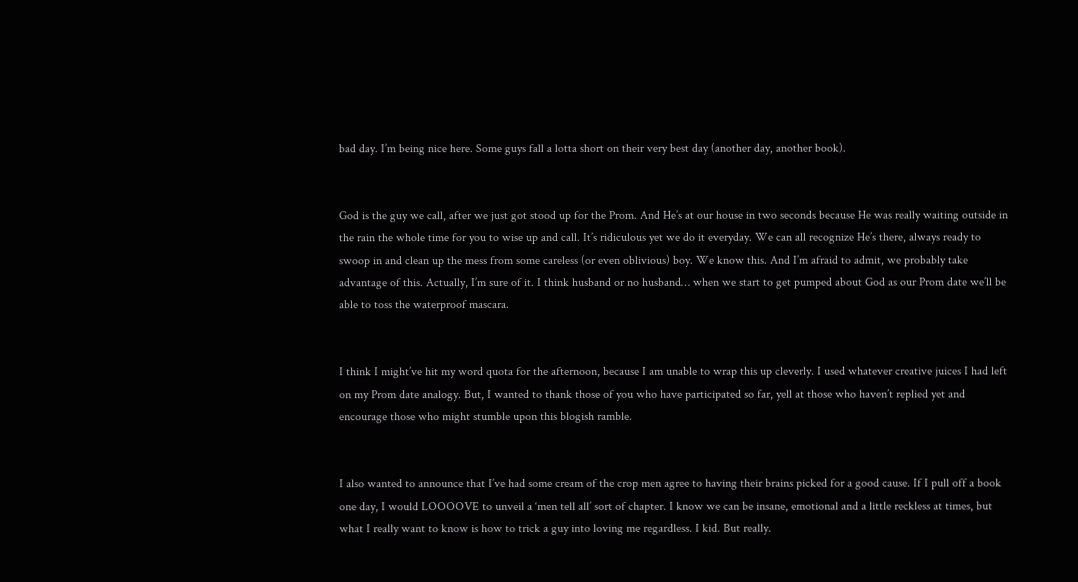bad day. I’m being nice here. Some guys fall a lotta short on their very best day (another day, another book).


God is the guy we call, after we just got stood up for the Prom. And He’s at our house in two seconds because He was really waiting outside in the rain the whole time for you to wise up and call. It’s ridiculous yet we do it everyday. We can all recognize He’s there, always ready to swoop in and clean up the mess from some careless (or even oblivious) boy. We know this. And I’m afraid to admit, we probably take advantage of this. Actually, I’m sure of it. I think husband or no husband… when we start to get pumped about God as our Prom date we’ll be able to toss the waterproof mascara.


I think I might’ve hit my word quota for the afternoon, because I am unable to wrap this up cleverly. I used whatever creative juices I had left on my Prom date analogy. But, I wanted to thank those of you who have participated so far, yell at those who haven’t replied yet and encourage those who might stumble upon this blogish ramble.


I also wanted to announce that I’ve had some cream of the crop men agree to having their brains picked for a good cause. If I pull off a book one day, I would LOOOOVE to unveil a ‘men tell all’ sort of chapter. I know we can be insane, emotional and a little reckless at times, but what I really want to know is how to trick a guy into loving me regardless. I kid. But really.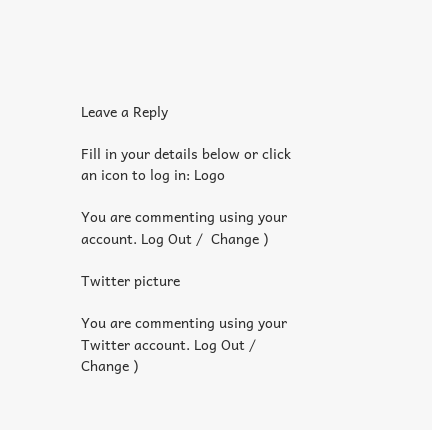Leave a Reply

Fill in your details below or click an icon to log in: Logo

You are commenting using your account. Log Out /  Change )

Twitter picture

You are commenting using your Twitter account. Log Out /  Change )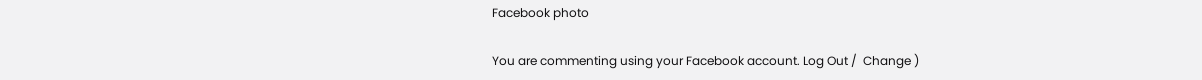Facebook photo

You are commenting using your Facebook account. Log Out /  Change )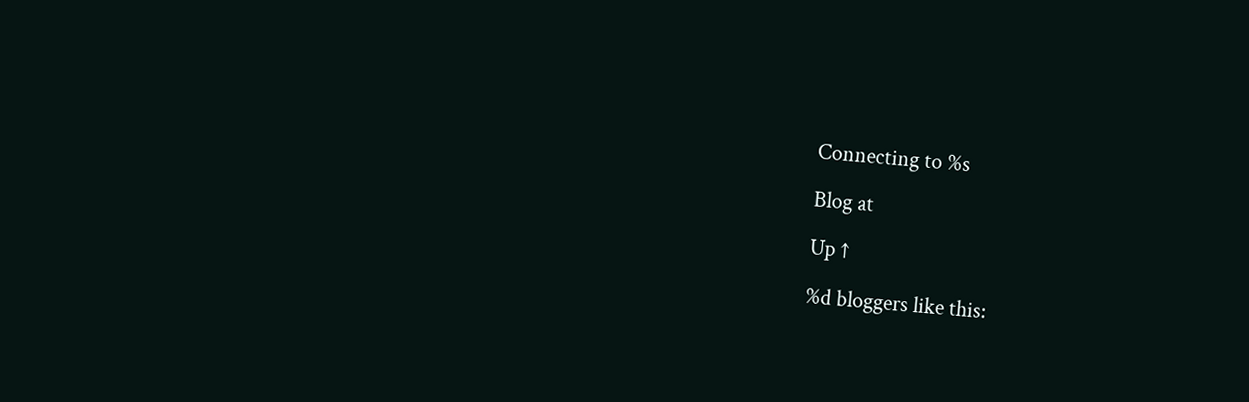Connecting to %s

Blog at

Up ↑

%d bloggers like this: